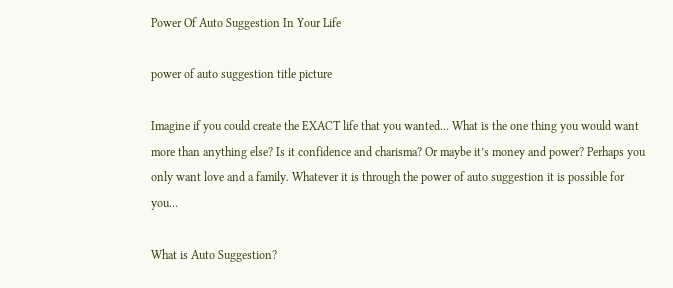Power Of Auto Suggestion In Your Life

power of auto suggestion title picture

Imagine if you could create the EXACT life that you wanted… What is the one thing you would want more than anything else? Is it confidence and charisma? Or maybe it’s money and power? Perhaps you only want love and a family. Whatever it is through the power of auto suggestion it is possible for you…

What is Auto Suggestion?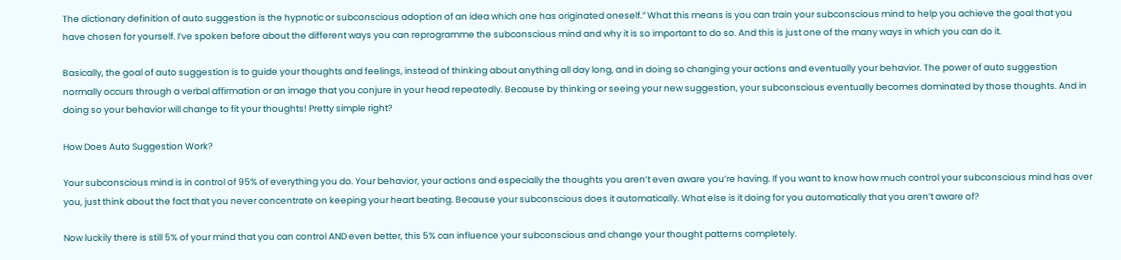The dictionary definition of auto suggestion is the hypnotic or subconscious adoption of an idea which one has originated oneself.” What this means is you can train your subconscious mind to help you achieve the goal that you have chosen for yourself. I’ve spoken before about the different ways you can reprogramme the subconscious mind and why it is so important to do so. And this is just one of the many ways in which you can do it.

Basically, the goal of auto suggestion is to guide your thoughts and feelings, instead of thinking about anything all day long, and in doing so changing your actions and eventually your behavior. The power of auto suggestion normally occurs through a verbal affirmation or an image that you conjure in your head repeatedly. Because by thinking or seeing your new suggestion, your subconscious eventually becomes dominated by those thoughts. And in doing so your behavior will change to fit your thoughts! Pretty simple right?

How Does Auto Suggestion Work?

Your subconscious mind is in control of 95% of everything you do. Your behavior, your actions and especially the thoughts you aren’t even aware you’re having. If you want to know how much control your subconscious mind has over you, just think about the fact that you never concentrate on keeping your heart beating. Because your subconscious does it automatically. What else is it doing for you automatically that you aren’t aware of?

Now luckily there is still 5% of your mind that you can control AND even better, this 5% can influence your subconscious and change your thought patterns completely.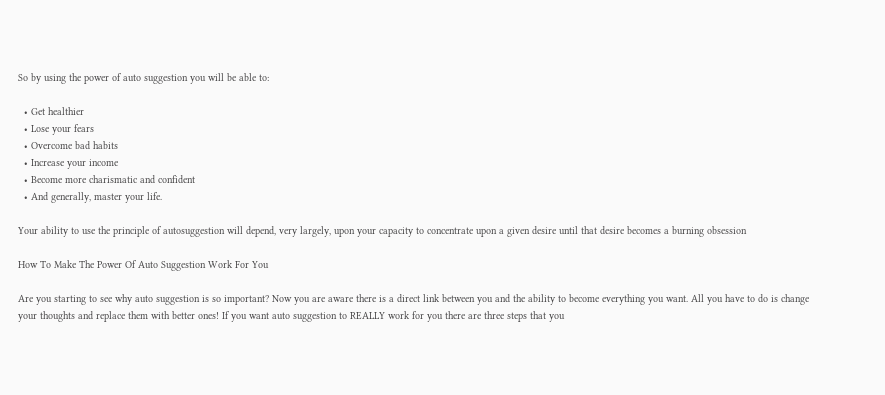So by using the power of auto suggestion you will be able to:

  • Get healthier
  • Lose your fears
  • Overcome bad habits
  • Increase your income
  • Become more charismatic and confident
  • And generally, master your life.

Your ability to use the principle of autosuggestion will depend, very largely, upon your capacity to concentrate upon a given desire until that desire becomes a burning obsession

How To Make The Power Of Auto Suggestion Work For You

Are you starting to see why auto suggestion is so important? Now you are aware there is a direct link between you and the ability to become everything you want. All you have to do is change your thoughts and replace them with better ones! If you want auto suggestion to REALLY work for you there are three steps that you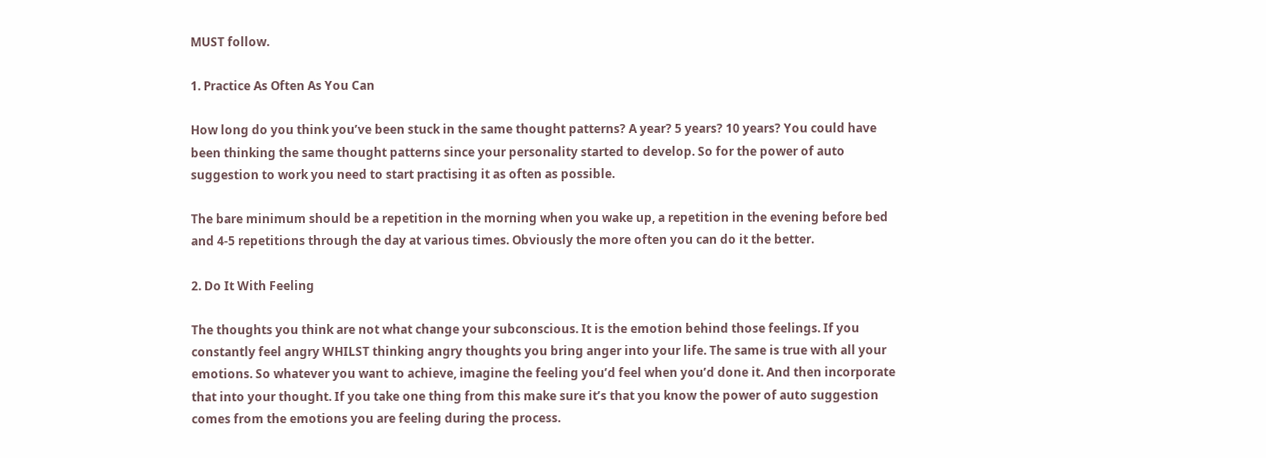MUST follow.

1. Practice As Often As You Can

How long do you think you’ve been stuck in the same thought patterns? A year? 5 years? 10 years? You could have been thinking the same thought patterns since your personality started to develop. So for the power of auto suggestion to work you need to start practising it as often as possible.

The bare minimum should be a repetition in the morning when you wake up, a repetition in the evening before bed and 4-5 repetitions through the day at various times. Obviously the more often you can do it the better.

2. Do It With Feeling

The thoughts you think are not what change your subconscious. It is the emotion behind those feelings. If you constantly feel angry WHILST thinking angry thoughts you bring anger into your life. The same is true with all your emotions. So whatever you want to achieve, imagine the feeling you’d feel when you’d done it. And then incorporate that into your thought. If you take one thing from this make sure it’s that you know the power of auto suggestion comes from the emotions you are feeling during the process.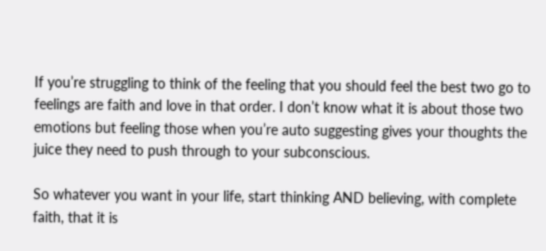If you’re struggling to think of the feeling that you should feel the best two go to feelings are faith and love in that order. I don’t know what it is about those two emotions but feeling those when you’re auto suggesting gives your thoughts the juice they need to push through to your subconscious.

So whatever you want in your life, start thinking AND believing, with complete faith, that it is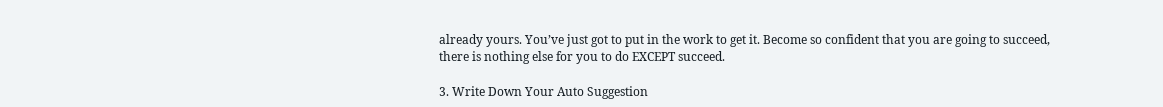already yours. You’ve just got to put in the work to get it. Become so confident that you are going to succeed, there is nothing else for you to do EXCEPT succeed.

3. Write Down Your Auto Suggestion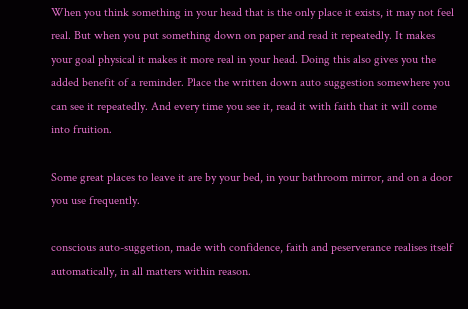When you think something in your head that is the only place it exists, it may not feel real. But when you put something down on paper and read it repeatedly. It makes your goal physical it makes it more real in your head. Doing this also gives you the added benefit of a reminder. Place the written down auto suggestion somewhere you can see it repeatedly. And every time you see it, read it with faith that it will come into fruition.

Some great places to leave it are by your bed, in your bathroom mirror, and on a door you use frequently.

conscious auto-suggetion, made with confidence, faith and peserverance realises itself automatically, in all matters within reason.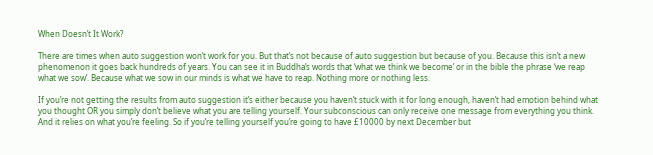When Doesn’t It Work?

There are times when auto suggestion won’t work for you. But that’s not because of auto suggestion but because of you. Because this isn’t a new phenomenon it goes back hundreds of years. You can see it in Buddha’s words that ‘what we think we become’ or in the bible the phrase ‘we reap what we sow’. Because what we sow in our minds is what we have to reap. Nothing more or nothing less.

If you’re not getting the results from auto suggestion it’s either because you haven’t stuck with it for long enough, haven’t had emotion behind what you thought OR you simply don’t believe what you are telling yourself. Your subconscious can only receive one message from everything you think. And it relies on what you’re feeling. So if you’re telling yourself you’re going to have £10000 by next December but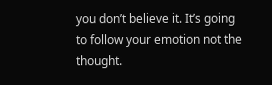you don’t believe it. It’s going to follow your emotion not the thought.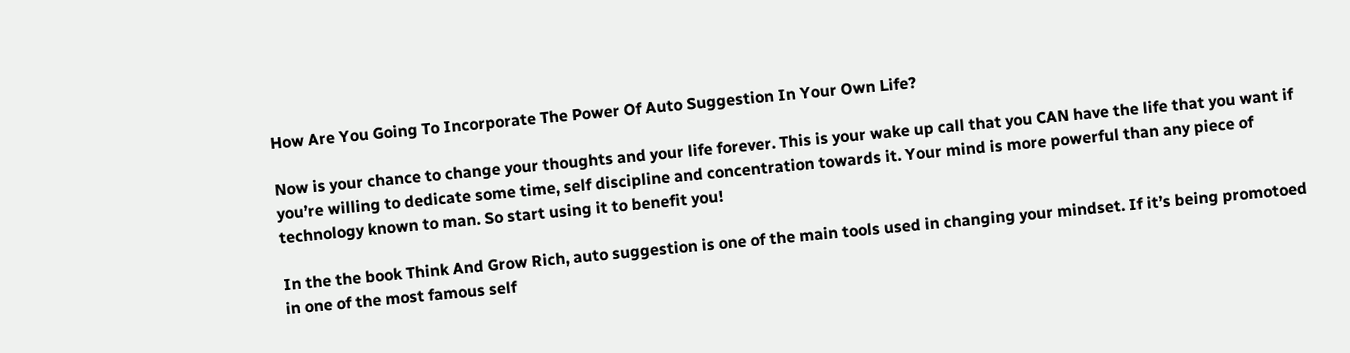How Are You Going To Incorporate The Power Of Auto Suggestion In Your Own Life?

Now is your chance to change your thoughts and your life forever. This is your wake up call that you CAN have the life that you want if you’re willing to dedicate some time, self discipline and concentration towards it. Your mind is more powerful than any piece of technology known to man. So start using it to benefit you!

In the the book Think And Grow Rich, auto suggestion is one of the main tools used in changing your mindset. If it’s being promotoed in one of the most famous self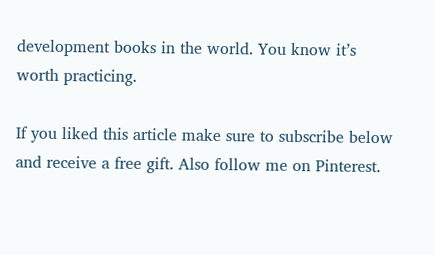development books in the world. You know it’s worth practicing.

If you liked this article make sure to subscribe below and receive a free gift. Also follow me on Pinterest.